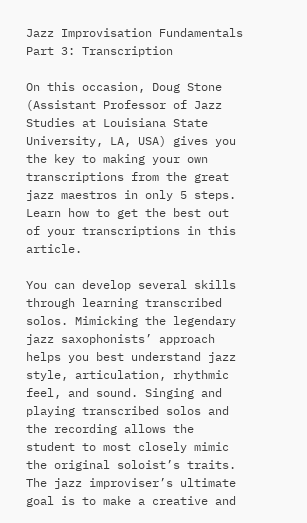Jazz Improvisation Fundamentals Part 3: Transcription

On this occasion, Doug Stone (Assistant Professor of Jazz Studies at Louisiana State University, LA, USA) gives you the key to making your own transcriptions from the great jazz maestros in only 5 steps. Learn how to get the best out of your transcriptions in this article.

You can develop several skills through learning transcribed solos. Mimicking the legendary jazz saxophonists’ approach helps you best understand jazz style, articulation, rhythmic feel, and sound. Singing and playing transcribed solos and the recording allows the student to most closely mimic the original soloist’s traits. The jazz improviser’s ultimate goal is to make a creative and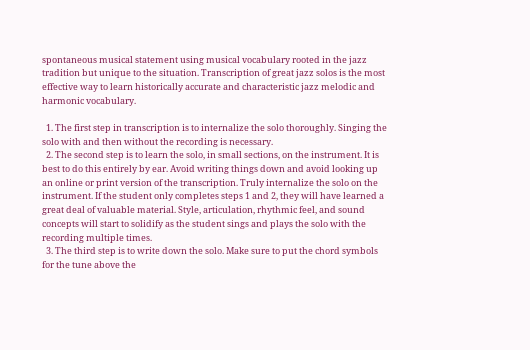spontaneous musical statement using musical vocabulary rooted in the jazz tradition but unique to the situation. Transcription of great jazz solos is the most effective way to learn historically accurate and characteristic jazz melodic and harmonic vocabulary.

  1. The first step in transcription is to internalize the solo thoroughly. Singing the solo with and then without the recording is necessary.
  2. The second step is to learn the solo, in small sections, on the instrument. It is best to do this entirely by ear. Avoid writing things down and avoid looking up an online or print version of the transcription. Truly internalize the solo on the instrument. If the student only completes steps 1 and 2, they will have learned a great deal of valuable material. Style, articulation, rhythmic feel, and sound concepts will start to solidify as the student sings and plays the solo with the recording multiple times.
  3. The third step is to write down the solo. Make sure to put the chord symbols for the tune above the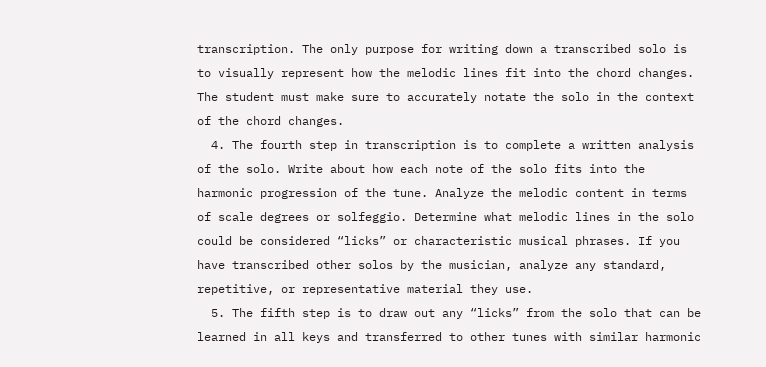transcription. The only purpose for writing down a transcribed solo is to visually represent how the melodic lines fit into the chord changes. The student must make sure to accurately notate the solo in the context of the chord changes.
  4. The fourth step in transcription is to complete a written analysis of the solo. Write about how each note of the solo fits into the harmonic progression of the tune. Analyze the melodic content in terms of scale degrees or solfeggio. Determine what melodic lines in the solo could be considered “licks” or characteristic musical phrases. If you have transcribed other solos by the musician, analyze any standard, repetitive, or representative material they use.
  5. The fifth step is to draw out any “licks” from the solo that can be learned in all keys and transferred to other tunes with similar harmonic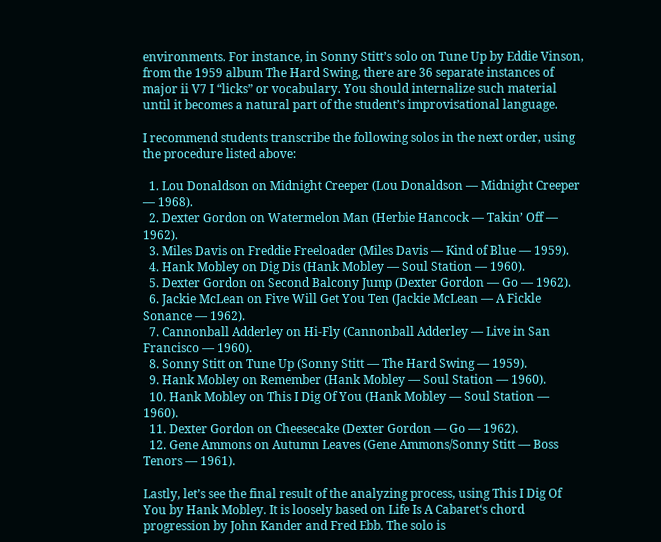environments. For instance, in Sonny Stitt’s solo on Tune Up by Eddie Vinson, from the 1959 album The Hard Swing, there are 36 separate instances of major ii V7 I “licks” or vocabulary. You should internalize such material until it becomes a natural part of the student’s improvisational language.

I recommend students transcribe the following solos in the next order, using the procedure listed above:

  1. Lou Donaldson on Midnight Creeper (Lou Donaldson — Midnight Creeper — 1968).
  2. Dexter Gordon on Watermelon Man (Herbie Hancock — Takin’ Off — 1962).
  3. Miles Davis on Freddie Freeloader (Miles Davis — Kind of Blue — 1959).
  4. Hank Mobley on Dig Dis (Hank Mobley — Soul Station — 1960).
  5. Dexter Gordon on Second Balcony Jump (Dexter Gordon — Go — 1962).
  6. Jackie McLean on Five Will Get You Ten (Jackie McLean — A Fickle Sonance — 1962).
  7. Cannonball Adderley on Hi-Fly (Cannonball Adderley — Live in San Francisco — 1960).
  8. Sonny Stitt on Tune Up (Sonny Stitt — The Hard Swing — 1959).
  9. Hank Mobley on Remember (Hank Mobley — Soul Station — 1960).
  10. Hank Mobley on This I Dig Of You (Hank Mobley — Soul Station — 1960).
  11. Dexter Gordon on Cheesecake (Dexter Gordon — Go — 1962).
  12. Gene Ammons on Autumn Leaves (Gene Ammons/Sonny Stitt — Boss Tenors — 1961).

Lastly, let’s see the final result of the analyzing process, using This I Dig Of You by Hank Mobley. It is loosely based on Life Is A Cabaret‘s chord progression by John Kander and Fred Ebb. The solo is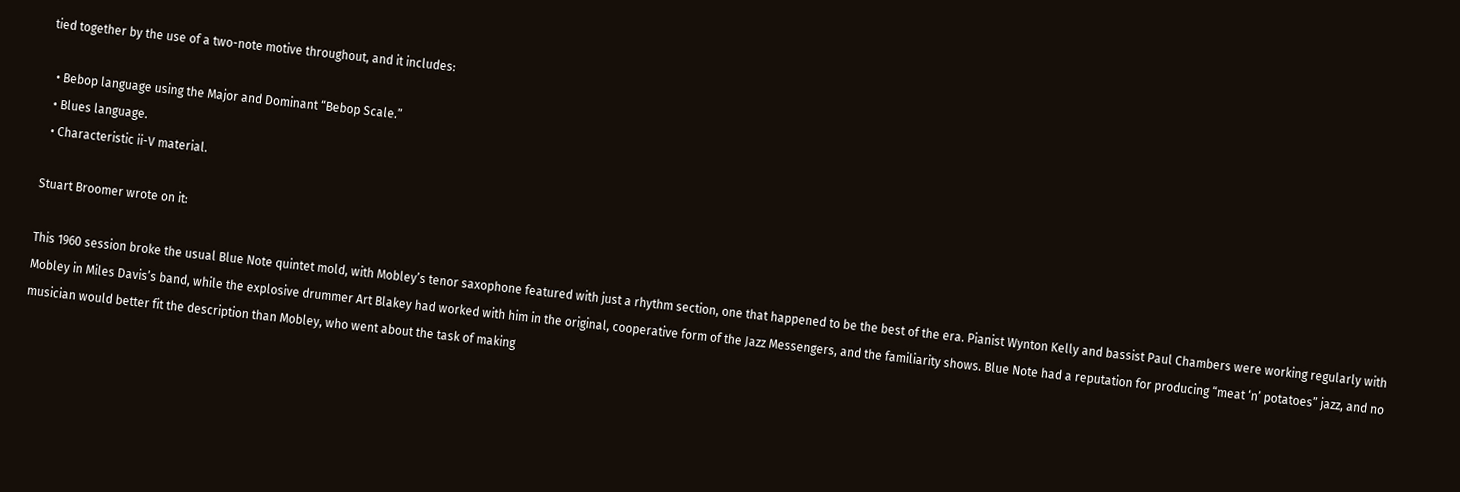tied together by the use of a two-note motive throughout, and it includes:

  • Bebop language using the Major and Dominant “Bebop Scale.”
  • Blues language.
  • Characteristic ii-V material.

Stuart Broomer wrote on it:

This 1960 session broke the usual Blue Note quintet mold, with Mobley’s tenor saxophone featured with just a rhythm section, one that happened to be the best of the era. Pianist Wynton Kelly and bassist Paul Chambers were working regularly with Mobley in Miles Davis’s band, while the explosive drummer Art Blakey had worked with him in the original, cooperative form of the Jazz Messengers, and the familiarity shows. Blue Note had a reputation for producing “meat ‘n’ potatoes” jazz, and no musician would better fit the description than Mobley, who went about the task of making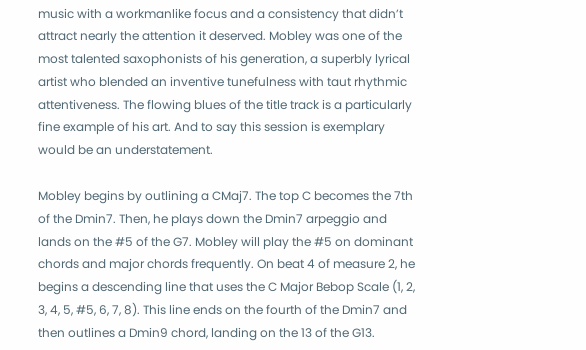music with a workmanlike focus and a consistency that didn’t attract nearly the attention it deserved. Mobley was one of the most talented saxophonists of his generation, a superbly lyrical artist who blended an inventive tunefulness with taut rhythmic attentiveness. The flowing blues of the title track is a particularly fine example of his art. And to say this session is exemplary would be an understatement.

Mobley begins by outlining a CMaj7. The top C becomes the 7th of the Dmin7. Then, he plays down the Dmin7 arpeggio and lands on the #5 of the G7. Mobley will play the #5 on dominant chords and major chords frequently. On beat 4 of measure 2, he begins a descending line that uses the C Major Bebop Scale (1, 2, 3, 4, 5, #5, 6, 7, 8). This line ends on the fourth of the Dmin7 and then outlines a Dmin9 chord, landing on the 13 of the G13.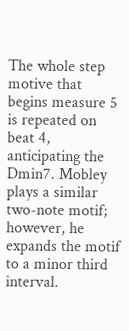The whole step motive that begins measure 5 is repeated on beat 4, anticipating the Dmin7. Mobley plays a similar two-note motif; however, he expands the motif to a minor third interval.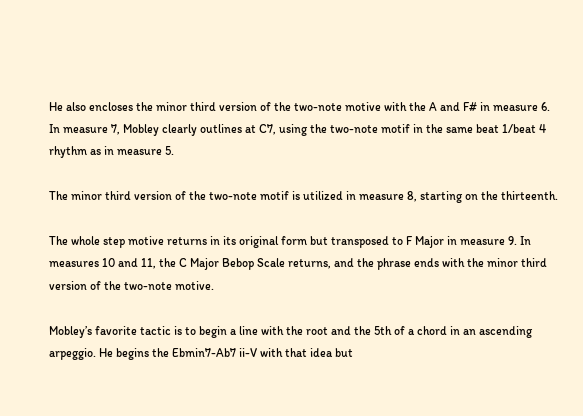He also encloses the minor third version of the two-note motive with the A and F# in measure 6. In measure 7, Mobley clearly outlines at C7, using the two-note motif in the same beat 1/beat 4 rhythm as in measure 5.

The minor third version of the two-note motif is utilized in measure 8, starting on the thirteenth.

The whole step motive returns in its original form but transposed to F Major in measure 9. In measures 10 and 11, the C Major Bebop Scale returns, and the phrase ends with the minor third version of the two-note motive.

Mobley’s favorite tactic is to begin a line with the root and the 5th of a chord in an ascending arpeggio. He begins the Ebmin7-Ab7 ii-V with that idea but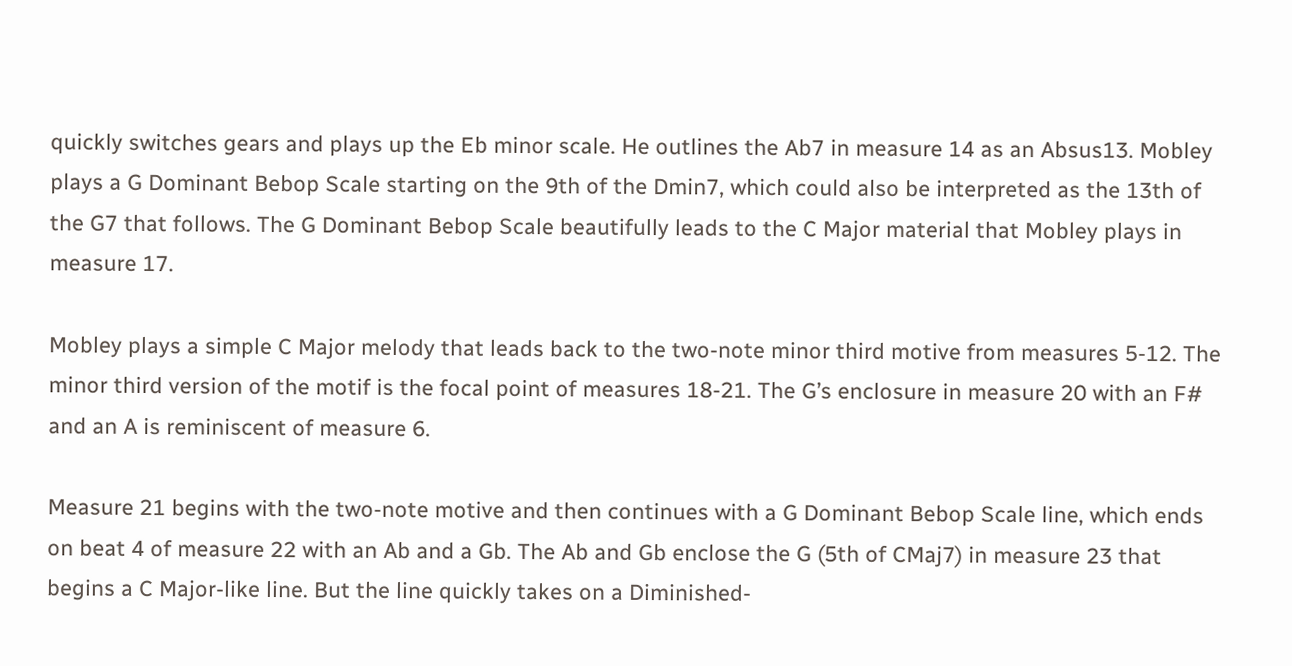quickly switches gears and plays up the Eb minor scale. He outlines the Ab7 in measure 14 as an Absus13. Mobley plays a G Dominant Bebop Scale starting on the 9th of the Dmin7, which could also be interpreted as the 13th of the G7 that follows. The G Dominant Bebop Scale beautifully leads to the C Major material that Mobley plays in measure 17.

Mobley plays a simple C Major melody that leads back to the two-note minor third motive from measures 5-12. The minor third version of the motif is the focal point of measures 18-21. The G’s enclosure in measure 20 with an F# and an A is reminiscent of measure 6.

Measure 21 begins with the two-note motive and then continues with a G Dominant Bebop Scale line, which ends on beat 4 of measure 22 with an Ab and a Gb. The Ab and Gb enclose the G (5th of CMaj7) in measure 23 that begins a C Major-like line. But the line quickly takes on a Diminished-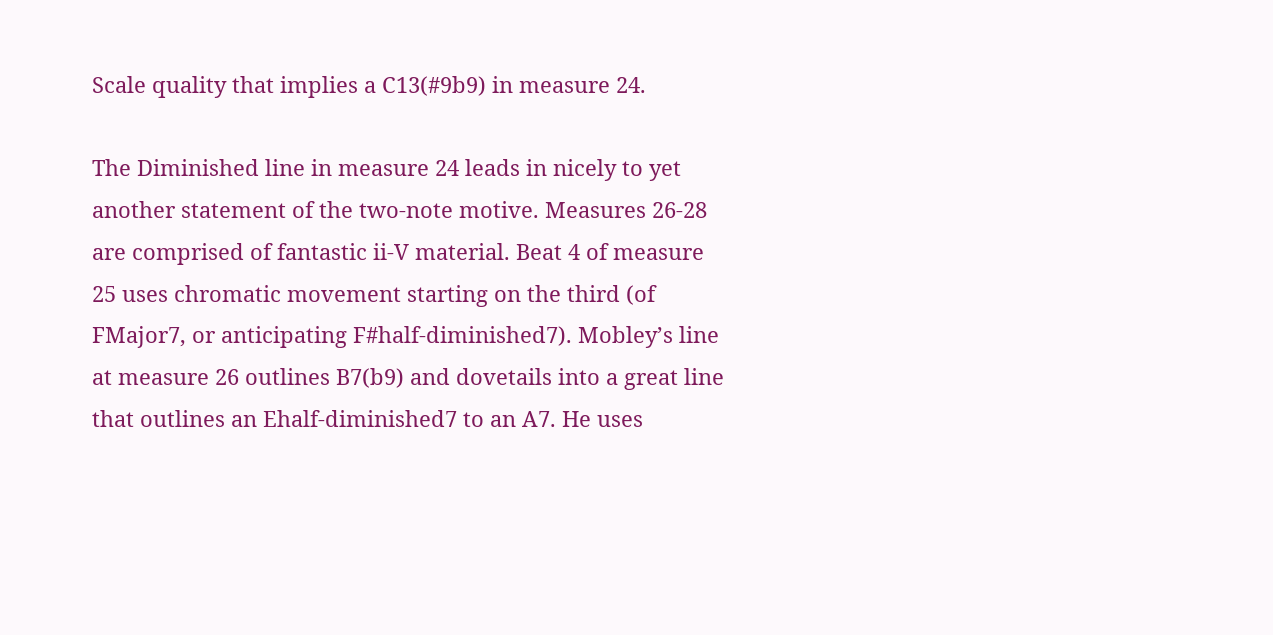Scale quality that implies a C13(#9b9) in measure 24.

The Diminished line in measure 24 leads in nicely to yet another statement of the two-note motive. Measures 26-28 are comprised of fantastic ii-V material. Beat 4 of measure 25 uses chromatic movement starting on the third (of FMajor7, or anticipating F#half-diminished7). Mobley’s line at measure 26 outlines B7(b9) and dovetails into a great line that outlines an Ehalf-diminished7 to an A7. He uses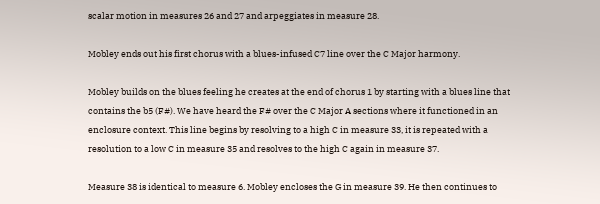scalar motion in measures 26 and 27 and arpeggiates in measure 28.

Mobley ends out his first chorus with a blues-infused C7 line over the C Major harmony.

Mobley builds on the blues feeling he creates at the end of chorus 1 by starting with a blues line that contains the b5 (F#). We have heard the F# over the C Major A sections where it functioned in an enclosure context. This line begins by resolving to a high C in measure 33, it is repeated with a resolution to a low C in measure 35 and resolves to the high C again in measure 37.

Measure 38 is identical to measure 6. Mobley encloses the G in measure 39. He then continues to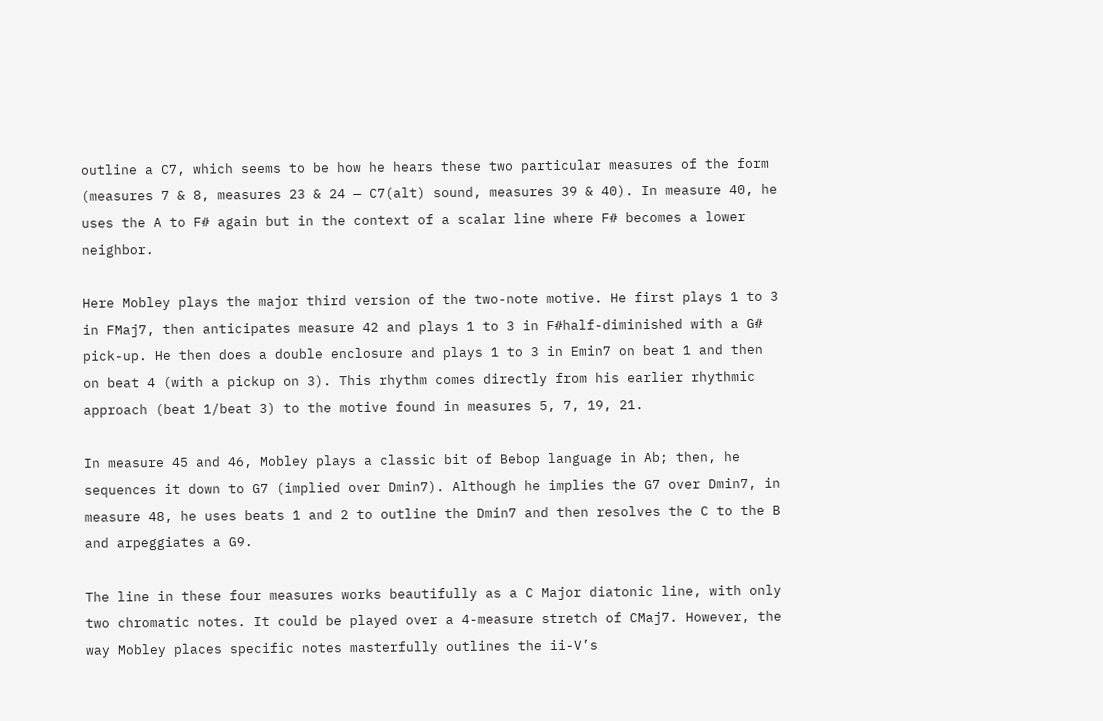outline a C7, which seems to be how he hears these two particular measures of the form (measures 7 & 8, measures 23 & 24 — C7(alt) sound, measures 39 & 40). In measure 40, he uses the A to F# again but in the context of a scalar line where F# becomes a lower neighbor.

Here Mobley plays the major third version of the two-note motive. He first plays 1 to 3 in FMaj7, then anticipates measure 42 and plays 1 to 3 in F#half-diminished with a G# pick-up. He then does a double enclosure and plays 1 to 3 in Emin7 on beat 1 and then on beat 4 (with a pickup on 3). This rhythm comes directly from his earlier rhythmic approach (beat 1/beat 3) to the motive found in measures 5, 7, 19, 21.

In measure 45 and 46, Mobley plays a classic bit of Bebop language in Ab; then, he sequences it down to G7 (implied over Dmin7). Although he implies the G7 over Dmin7, in measure 48, he uses beats 1 and 2 to outline the Dmin7 and then resolves the C to the B and arpeggiates a G9.

The line in these four measures works beautifully as a C Major diatonic line, with only two chromatic notes. It could be played over a 4-measure stretch of CMaj7. However, the way Mobley places specific notes masterfully outlines the ii-V’s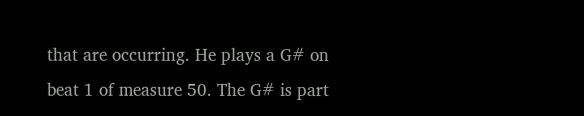that are occurring. He plays a G# on beat 1 of measure 50. The G# is part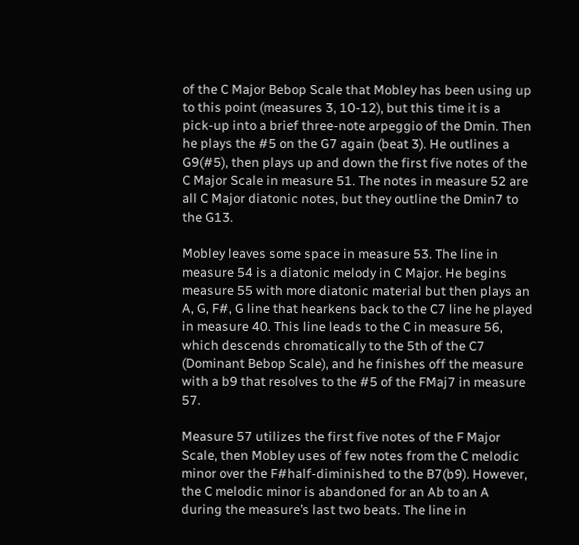of the C Major Bebop Scale that Mobley has been using up to this point (measures 3, 10-12), but this time it is a pick-up into a brief three-note arpeggio of the Dmin. Then he plays the #5 on the G7 again (beat 3). He outlines a G9(#5), then plays up and down the first five notes of the C Major Scale in measure 51. The notes in measure 52 are all C Major diatonic notes, but they outline the Dmin7 to the G13.

Mobley leaves some space in measure 53. The line in measure 54 is a diatonic melody in C Major. He begins measure 55 with more diatonic material but then plays an A, G, F#, G line that hearkens back to the C7 line he played in measure 40. This line leads to the C in measure 56, which descends chromatically to the 5th of the C7 (Dominant Bebop Scale), and he finishes off the measure with a b9 that resolves to the #5 of the FMaj7 in measure 57.

Measure 57 utilizes the first five notes of the F Major Scale, then Mobley uses of few notes from the C melodic minor over the F#half-diminished to the B7(b9). However, the C melodic minor is abandoned for an Ab to an A during the measure’s last two beats. The line in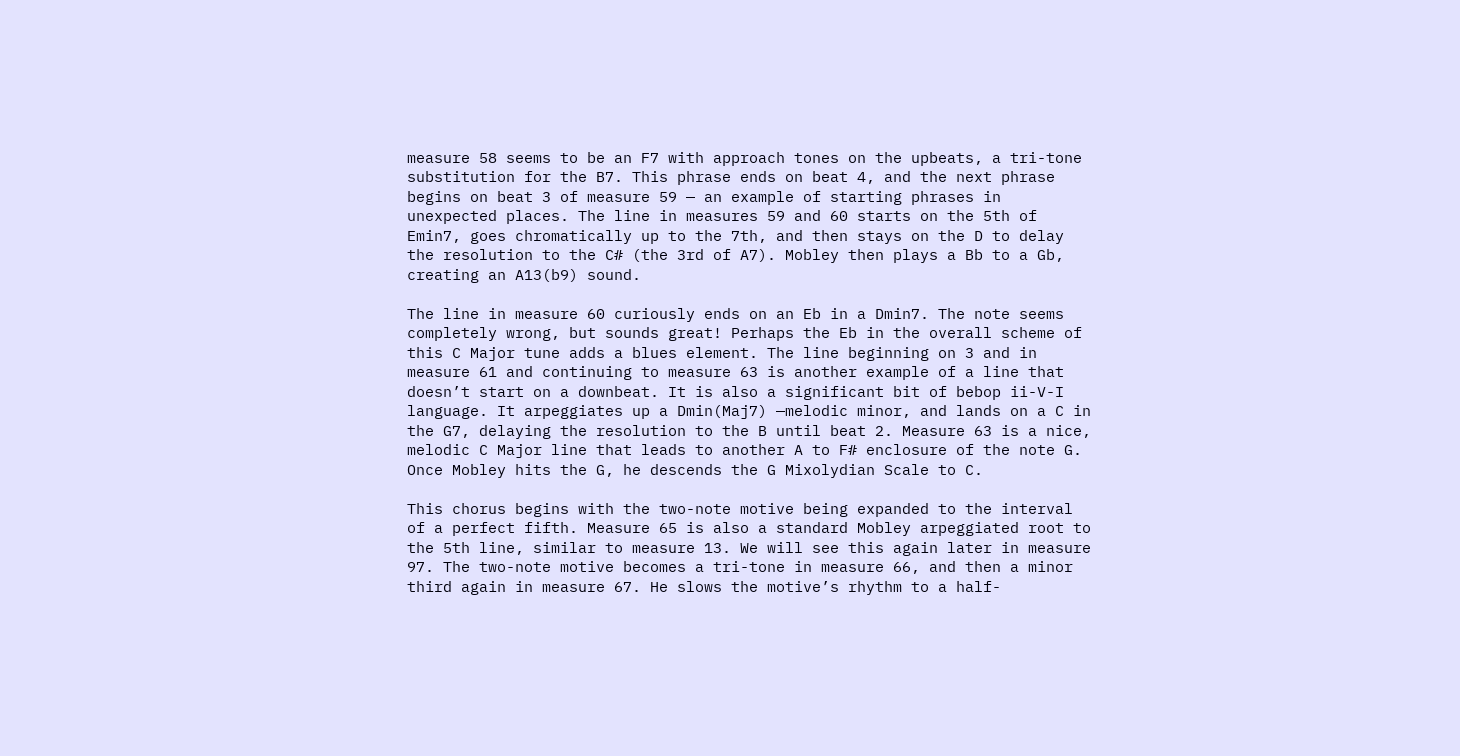measure 58 seems to be an F7 with approach tones on the upbeats, a tri-tone substitution for the B7. This phrase ends on beat 4, and the next phrase begins on beat 3 of measure 59 — an example of starting phrases in unexpected places. The line in measures 59 and 60 starts on the 5th of Emin7, goes chromatically up to the 7th, and then stays on the D to delay the resolution to the C# (the 3rd of A7). Mobley then plays a Bb to a Gb, creating an A13(b9) sound.

The line in measure 60 curiously ends on an Eb in a Dmin7. The note seems completely wrong, but sounds great! Perhaps the Eb in the overall scheme of this C Major tune adds a blues element. The line beginning on 3 and in measure 61 and continuing to measure 63 is another example of a line that doesn’t start on a downbeat. It is also a significant bit of bebop ii-V-I language. It arpeggiates up a Dmin(Maj7) —melodic minor, and lands on a C in the G7, delaying the resolution to the B until beat 2. Measure 63 is a nice, melodic C Major line that leads to another A to F# enclosure of the note G. Once Mobley hits the G, he descends the G Mixolydian Scale to C.

This chorus begins with the two-note motive being expanded to the interval of a perfect fifth. Measure 65 is also a standard Mobley arpeggiated root to the 5th line, similar to measure 13. We will see this again later in measure 97. The two-note motive becomes a tri-tone in measure 66, and then a minor third again in measure 67. He slows the motive’s rhythm to a half-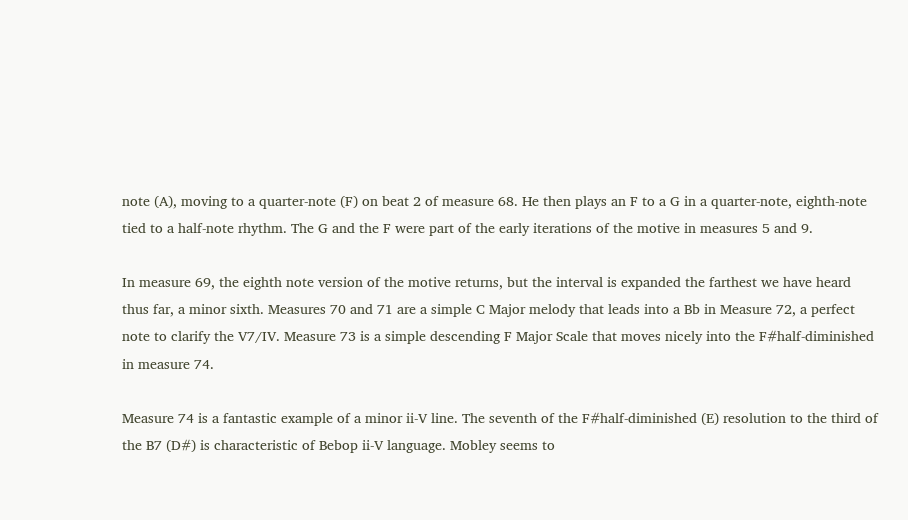note (A), moving to a quarter-note (F) on beat 2 of measure 68. He then plays an F to a G in a quarter-note, eighth-note tied to a half-note rhythm. The G and the F were part of the early iterations of the motive in measures 5 and 9.

In measure 69, the eighth note version of the motive returns, but the interval is expanded the farthest we have heard thus far, a minor sixth. Measures 70 and 71 are a simple C Major melody that leads into a Bb in Measure 72, a perfect note to clarify the V7/IV. Measure 73 is a simple descending F Major Scale that moves nicely into the F#half-diminished in measure 74.

Measure 74 is a fantastic example of a minor ii-V line. The seventh of the F#half-diminished (E) resolution to the third of the B7 (D#) is characteristic of Bebop ii-V language. Mobley seems to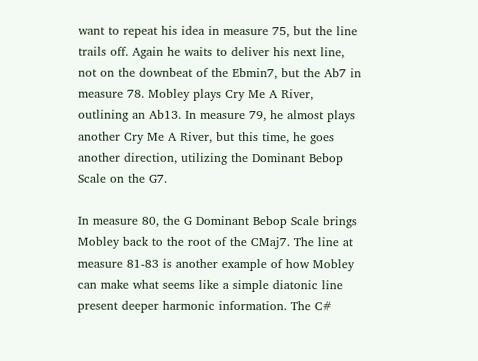want to repeat his idea in measure 75, but the line trails off. Again he waits to deliver his next line, not on the downbeat of the Ebmin7, but the Ab7 in measure 78. Mobley plays Cry Me A River, outlining an Ab13. In measure 79, he almost plays another Cry Me A River, but this time, he goes another direction, utilizing the Dominant Bebop Scale on the G7.

In measure 80, the G Dominant Bebop Scale brings Mobley back to the root of the CMaj7. The line at measure 81-83 is another example of how Mobley can make what seems like a simple diatonic line present deeper harmonic information. The C#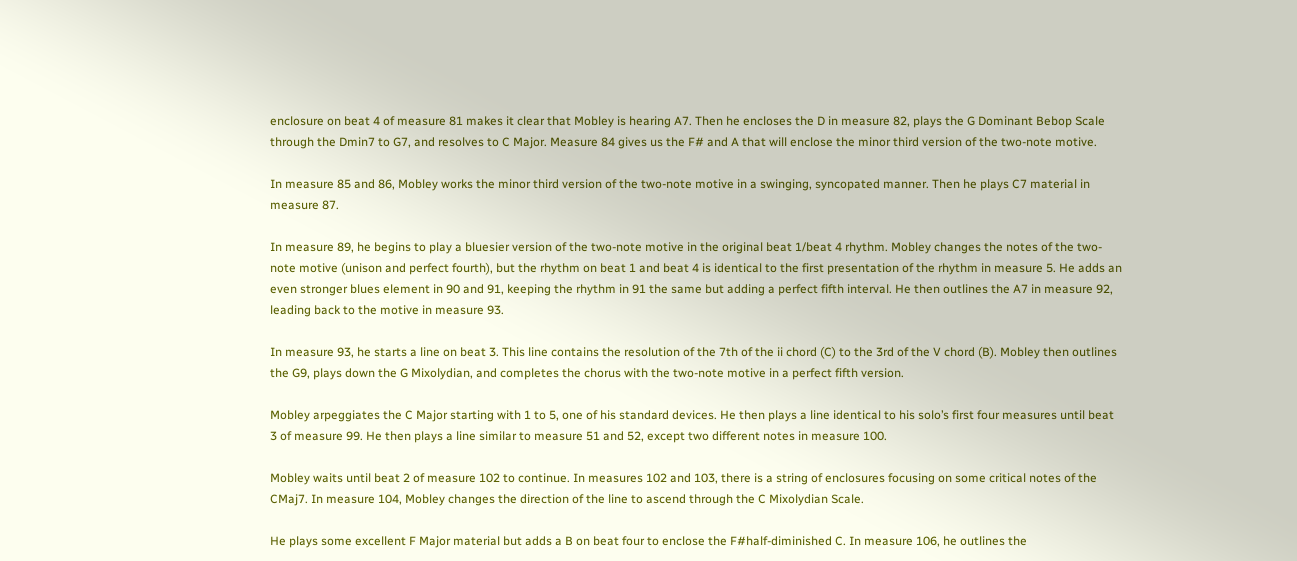enclosure on beat 4 of measure 81 makes it clear that Mobley is hearing A7. Then he encloses the D in measure 82, plays the G Dominant Bebop Scale through the Dmin7 to G7, and resolves to C Major. Measure 84 gives us the F# and A that will enclose the minor third version of the two-note motive.

In measure 85 and 86, Mobley works the minor third version of the two-note motive in a swinging, syncopated manner. Then he plays C7 material in measure 87.

In measure 89, he begins to play a bluesier version of the two-note motive in the original beat 1/beat 4 rhythm. Mobley changes the notes of the two-note motive (unison and perfect fourth), but the rhythm on beat 1 and beat 4 is identical to the first presentation of the rhythm in measure 5. He adds an even stronger blues element in 90 and 91, keeping the rhythm in 91 the same but adding a perfect fifth interval. He then outlines the A7 in measure 92, leading back to the motive in measure 93.

In measure 93, he starts a line on beat 3. This line contains the resolution of the 7th of the ii chord (C) to the 3rd of the V chord (B). Mobley then outlines the G9, plays down the G Mixolydian, and completes the chorus with the two-note motive in a perfect fifth version.

Mobley arpeggiates the C Major starting with 1 to 5, one of his standard devices. He then plays a line identical to his solo’s first four measures until beat 3 of measure 99. He then plays a line similar to measure 51 and 52, except two different notes in measure 100.

Mobley waits until beat 2 of measure 102 to continue. In measures 102 and 103, there is a string of enclosures focusing on some critical notes of the CMaj7. In measure 104, Mobley changes the direction of the line to ascend through the C Mixolydian Scale.

He plays some excellent F Major material but adds a B on beat four to enclose the F#half-diminished C. In measure 106, he outlines the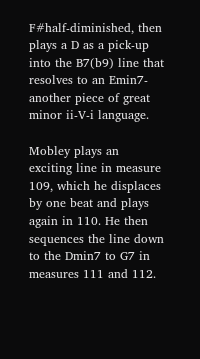F#half-diminished, then plays a D as a pick-up into the B7(b9) line that resolves to an Emin7-another piece of great minor ii-V-i language.

Mobley plays an exciting line in measure 109, which he displaces by one beat and plays again in 110. He then sequences the line down to the Dmin7 to G7 in measures 111 and 112.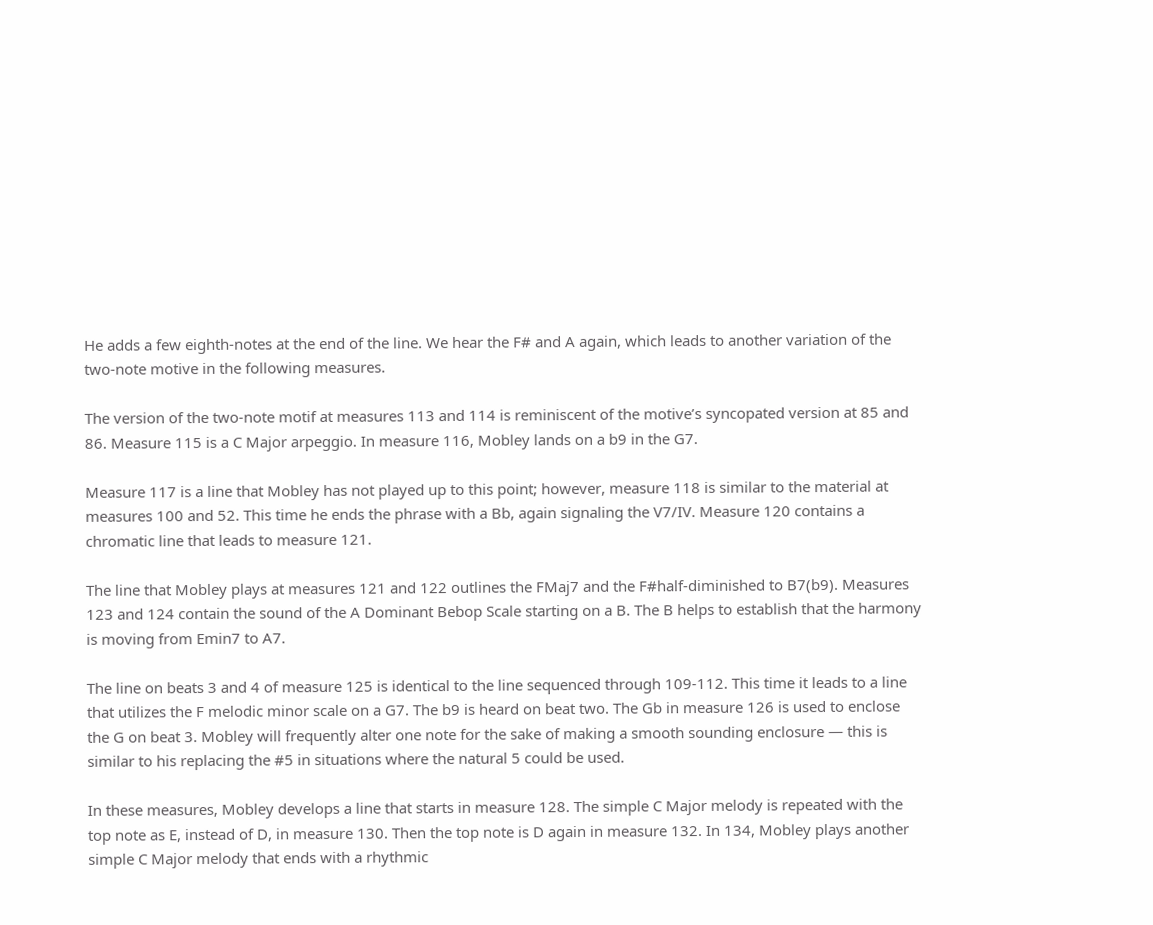He adds a few eighth-notes at the end of the line. We hear the F# and A again, which leads to another variation of the two-note motive in the following measures.

The version of the two-note motif at measures 113 and 114 is reminiscent of the motive’s syncopated version at 85 and 86. Measure 115 is a C Major arpeggio. In measure 116, Mobley lands on a b9 in the G7.

Measure 117 is a line that Mobley has not played up to this point; however, measure 118 is similar to the material at measures 100 and 52. This time he ends the phrase with a Bb, again signaling the V7/IV. Measure 120 contains a chromatic line that leads to measure 121.

The line that Mobley plays at measures 121 and 122 outlines the FMaj7 and the F#half-diminished to B7(b9). Measures 123 and 124 contain the sound of the A Dominant Bebop Scale starting on a B. The B helps to establish that the harmony is moving from Emin7 to A7.

The line on beats 3 and 4 of measure 125 is identical to the line sequenced through 109-112. This time it leads to a line that utilizes the F melodic minor scale on a G7. The b9 is heard on beat two. The Gb in measure 126 is used to enclose the G on beat 3. Mobley will frequently alter one note for the sake of making a smooth sounding enclosure — this is similar to his replacing the #5 in situations where the natural 5 could be used.

In these measures, Mobley develops a line that starts in measure 128. The simple C Major melody is repeated with the top note as E, instead of D, in measure 130. Then the top note is D again in measure 132. In 134, Mobley plays another simple C Major melody that ends with a rhythmic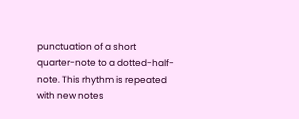punctuation of a short quarter-note to a dotted-half-note. This rhythm is repeated with new notes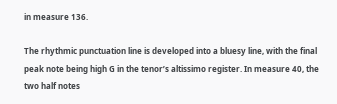in measure 136.

The rhythmic punctuation line is developed into a bluesy line, with the final peak note being high G in the tenor’s altissimo register. In measure 40, the two half notes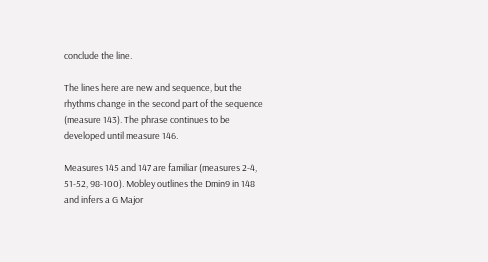conclude the line.

The lines here are new and sequence, but the rhythms change in the second part of the sequence (measure 143). The phrase continues to be developed until measure 146.

Measures 145 and 147 are familiar (measures 2-4, 51-52, 98-100). Mobley outlines the Dmin9 in 148 and infers a G Major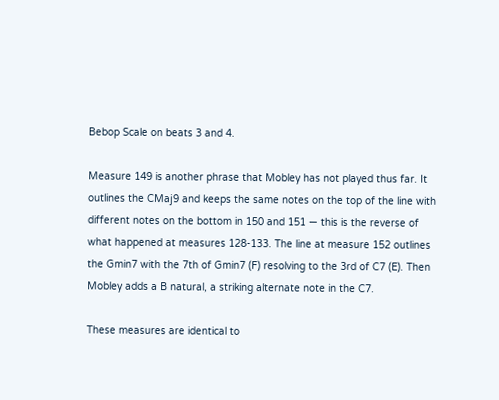Bebop Scale on beats 3 and 4.

Measure 149 is another phrase that Mobley has not played thus far. It outlines the CMaj9 and keeps the same notes on the top of the line with different notes on the bottom in 150 and 151 — this is the reverse of what happened at measures 128-133. The line at measure 152 outlines the Gmin7 with the 7th of Gmin7 (F) resolving to the 3rd of C7 (E). Then Mobley adds a B natural, a striking alternate note in the C7.

These measures are identical to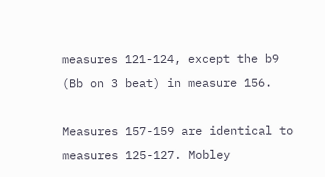measures 121-124, except the b9 (Bb on 3 beat) in measure 156.

Measures 157-159 are identical to measures 125-127. Mobley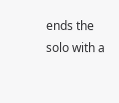ends the solo with a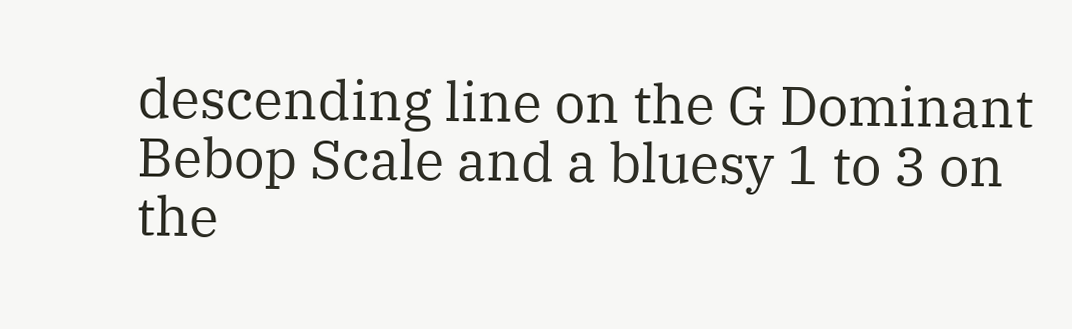descending line on the G Dominant Bebop Scale and a bluesy 1 to 3 on the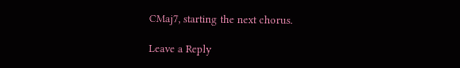CMaj7, starting the next chorus.

Leave a Reply